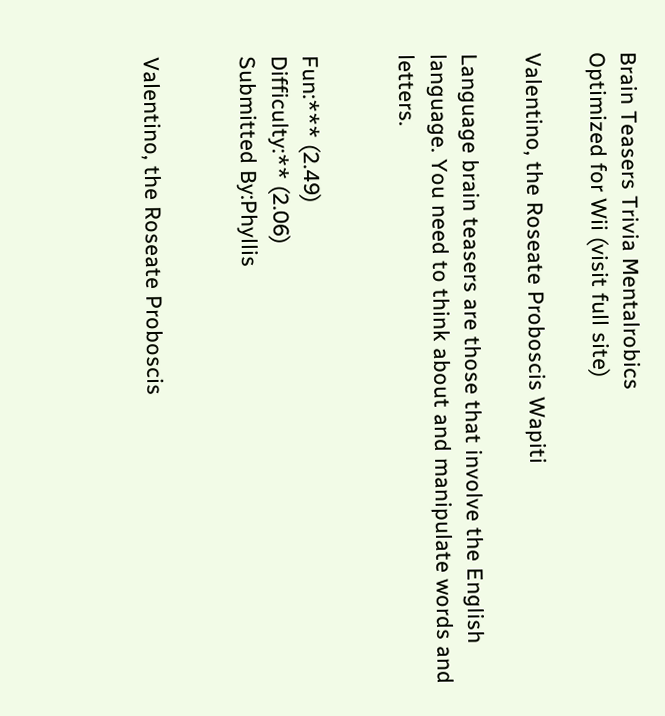Brain Teasers Trivia Mentalrobics
Optimized for Wii (visit full site)

Valentino, the Roseate Proboscis Wapiti

Language brain teasers are those that involve the English language. You need to think about and manipulate words and letters.


Fun:*** (2.49)
Difficulty:** (2.06)
Submitted By:Phyllis


Valentino, the Roseate Proboscis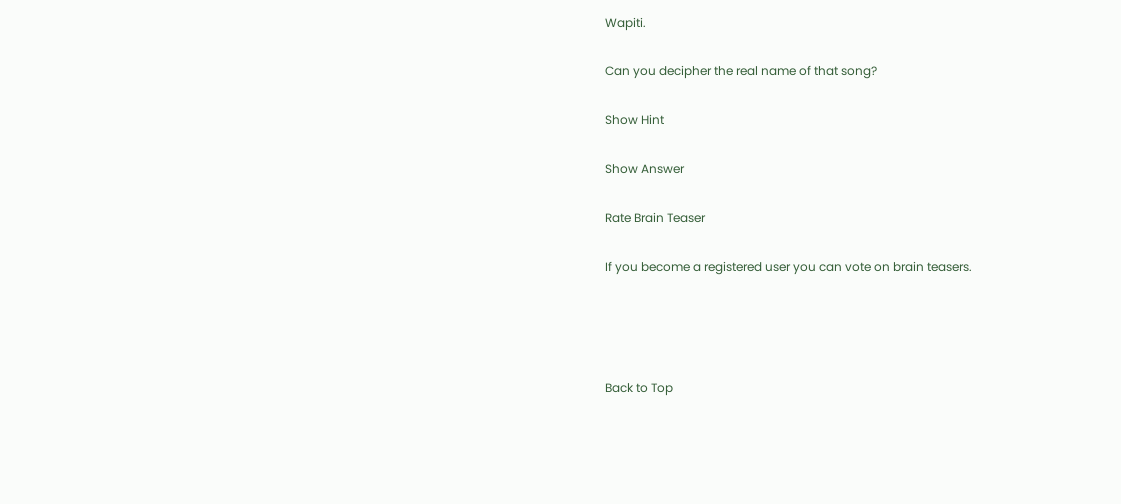Wapiti.

Can you decipher the real name of that song?

Show Hint

Show Answer

Rate Brain Teaser

If you become a registered user you can vote on brain teasers.




Back to Top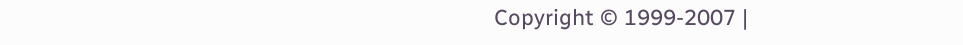Copyright © 1999-2007 |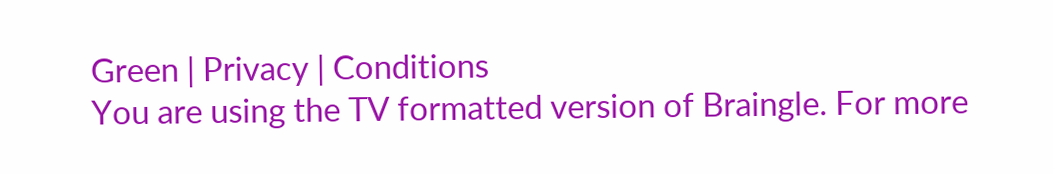Green | Privacy | Conditions
You are using the TV formatted version of Braingle. For more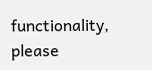functionality, please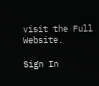visit the Full Website.

Sign In